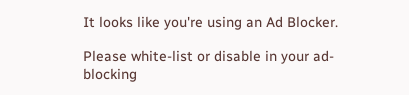It looks like you're using an Ad Blocker.

Please white-list or disable in your ad-blocking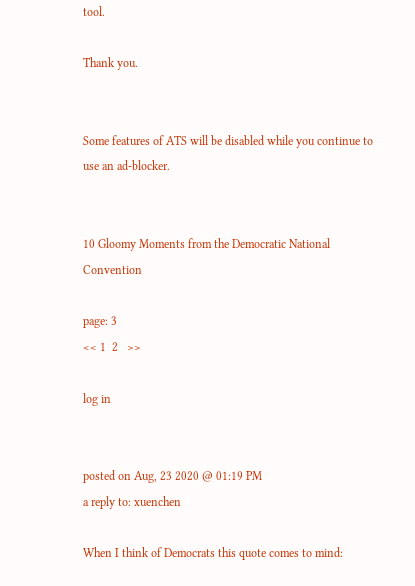tool.

Thank you.


Some features of ATS will be disabled while you continue to use an ad-blocker.


10 Gloomy Moments from the Democratic National Convention

page: 3
<< 1  2   >>

log in


posted on Aug, 23 2020 @ 01:19 PM
a reply to: xuenchen

When I think of Democrats this quote comes to mind: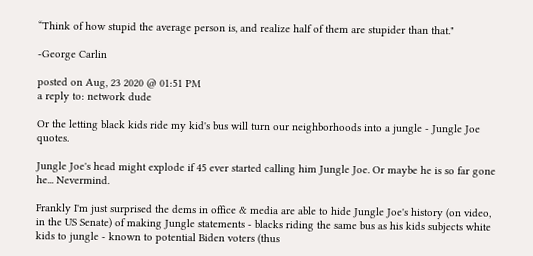“Think of how stupid the average person is, and realize half of them are stupider than that."

-George Carlin

posted on Aug, 23 2020 @ 01:51 PM
a reply to: network dude

Or the letting black kids ride my kid's bus will turn our neighborhoods into a jungle - Jungle Joe quotes.

Jungle Joe's head might explode if 45 ever started calling him Jungle Joe. Or maybe he is so far gone he... Nevermind.

Frankly I'm just surprised the dems in office & media are able to hide Jungle Joe's history (on video, in the US Senate) of making Jungle statements - blacks riding the same bus as his kids subjects white kids to jungle - known to potential Biden voters (thus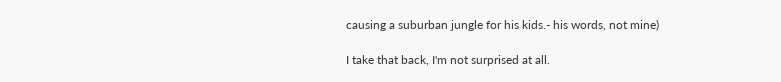causing a suburban jungle for his kids.- his words, not mine)

I take that back, I'm not surprised at all.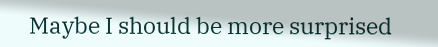Maybe I should be more surprised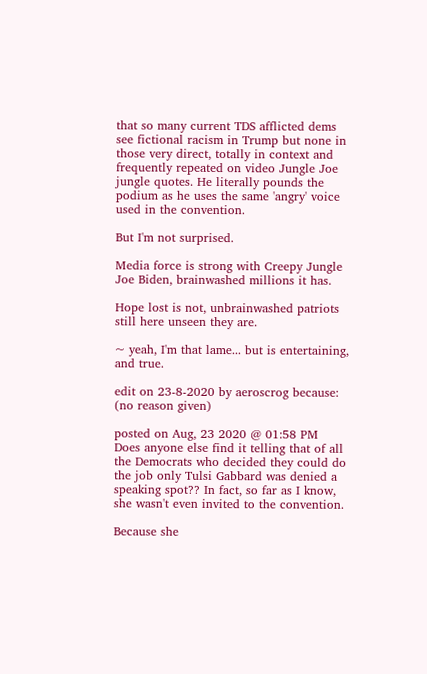that so many current TDS afflicted dems see fictional racism in Trump but none in those very direct, totally in context and frequently repeated on video Jungle Joe jungle quotes. He literally pounds the podium as he uses the same 'angry' voice used in the convention.

But I'm not surprised.

Media force is strong with Creepy Jungle Joe Biden, brainwashed millions it has.

Hope lost is not, unbrainwashed patriots still here unseen they are.

~ yeah, I'm that lame... but is entertaining, and true.

edit on 23-8-2020 by aeroscrog because: (no reason given)

posted on Aug, 23 2020 @ 01:58 PM
Does anyone else find it telling that of all the Democrats who decided they could do the job only Tulsi Gabbard was denied a speaking spot?? In fact, so far as I know, she wasn't even invited to the convention.

Because she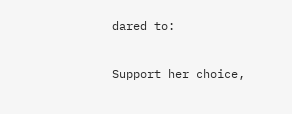dared to:

Support her choice,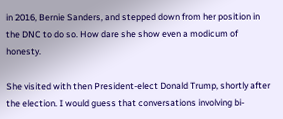in 2016, Bernie Sanders, and stepped down from her position in the DNC to do so. How dare she show even a modicum of honesty.

She visited with then President-elect Donald Trump, shortly after the election. I would guess that conversations involving bi-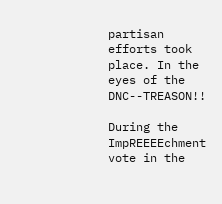partisan efforts took place. In the eyes of the DNC--TREASON!!

During the ImpREEEEchment vote in the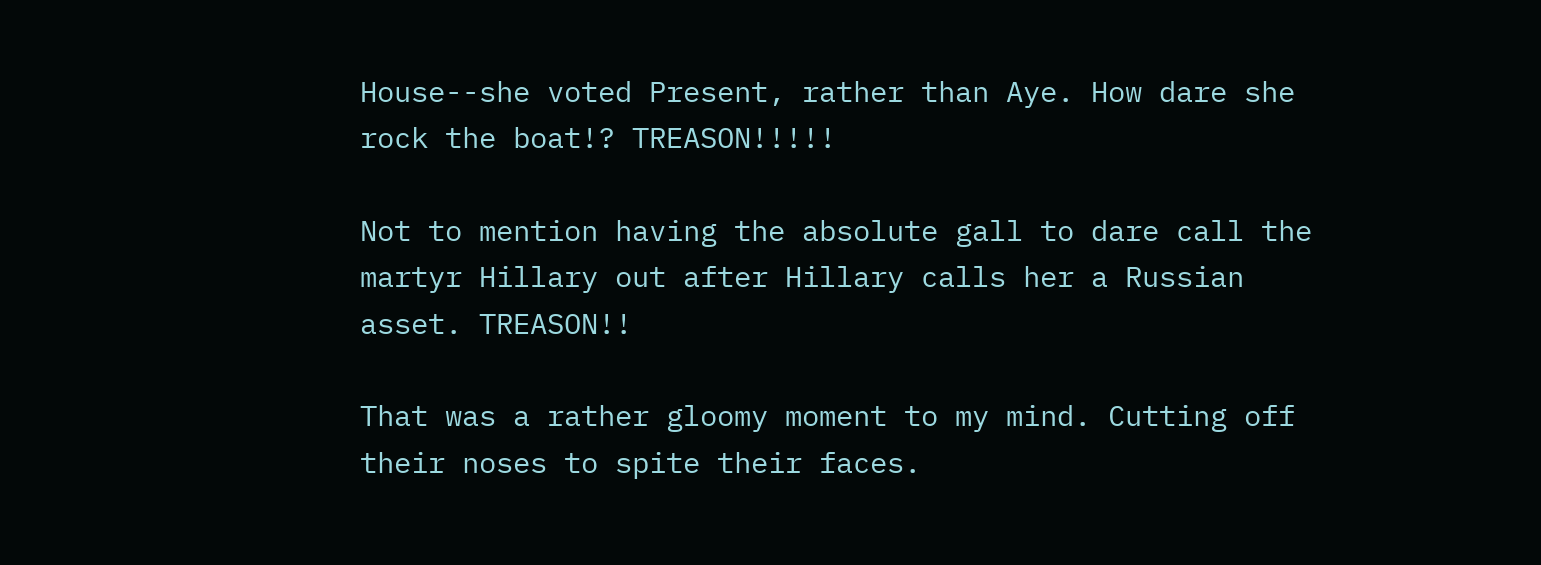House--she voted Present, rather than Aye. How dare she rock the boat!? TREASON!!!!!

Not to mention having the absolute gall to dare call the martyr Hillary out after Hillary calls her a Russian asset. TREASON!!

That was a rather gloomy moment to my mind. Cutting off their noses to spite their faces.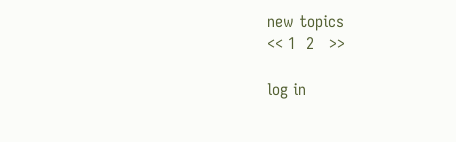new topics
<< 1  2   >>

log in